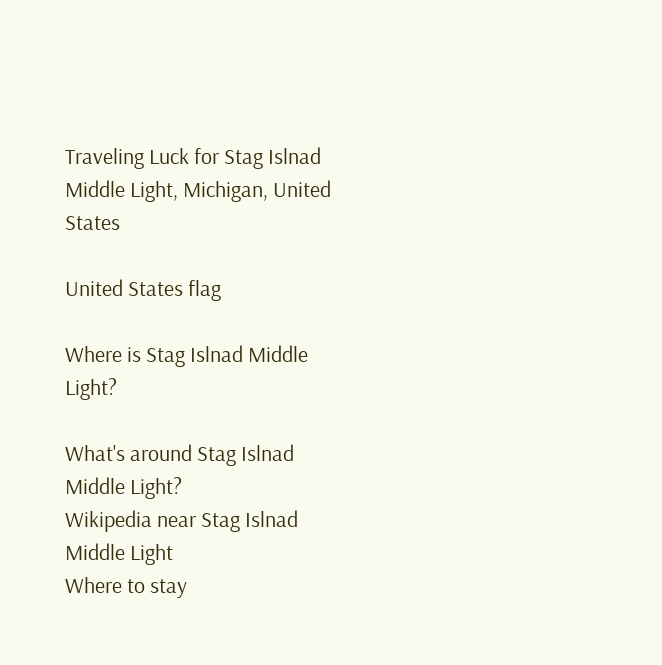Traveling Luck for Stag Islnad Middle Light, Michigan, United States

United States flag

Where is Stag Islnad Middle Light?

What's around Stag Islnad Middle Light?
Wikipedia near Stag Islnad Middle Light
Where to stay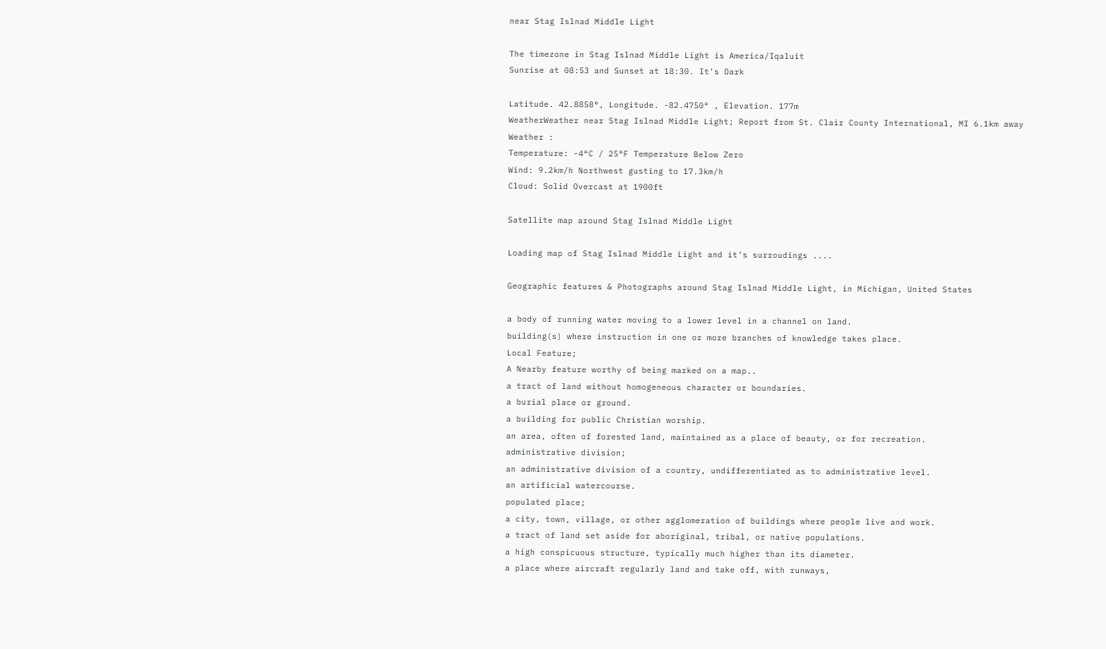near Stag Islnad Middle Light

The timezone in Stag Islnad Middle Light is America/Iqaluit
Sunrise at 08:53 and Sunset at 18:30. It's Dark

Latitude. 42.8858°, Longitude. -82.4750° , Elevation. 177m
WeatherWeather near Stag Islnad Middle Light; Report from St. Clair County International, MI 6.1km away
Weather :
Temperature: -4°C / 25°F Temperature Below Zero
Wind: 9.2km/h Northwest gusting to 17.3km/h
Cloud: Solid Overcast at 1900ft

Satellite map around Stag Islnad Middle Light

Loading map of Stag Islnad Middle Light and it's surroudings ....

Geographic features & Photographs around Stag Islnad Middle Light, in Michigan, United States

a body of running water moving to a lower level in a channel on land.
building(s) where instruction in one or more branches of knowledge takes place.
Local Feature;
A Nearby feature worthy of being marked on a map..
a tract of land without homogeneous character or boundaries.
a burial place or ground.
a building for public Christian worship.
an area, often of forested land, maintained as a place of beauty, or for recreation.
administrative division;
an administrative division of a country, undifferentiated as to administrative level.
an artificial watercourse.
populated place;
a city, town, village, or other agglomeration of buildings where people live and work.
a tract of land set aside for aboriginal, tribal, or native populations.
a high conspicuous structure, typically much higher than its diameter.
a place where aircraft regularly land and take off, with runways,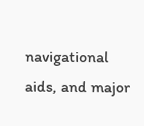navigational aids, and major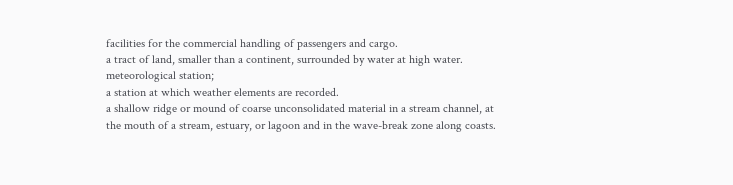facilities for the commercial handling of passengers and cargo.
a tract of land, smaller than a continent, surrounded by water at high water.
meteorological station;
a station at which weather elements are recorded.
a shallow ridge or mound of coarse unconsolidated material in a stream channel, at the mouth of a stream, estuary, or lagoon and in the wave-break zone along coasts.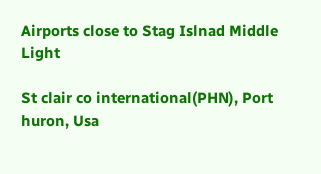Airports close to Stag Islnad Middle Light

St clair co international(PHN), Port huron, Usa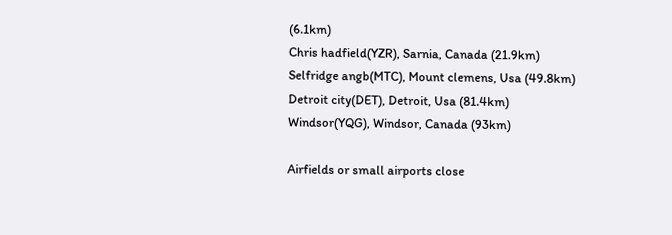(6.1km)
Chris hadfield(YZR), Sarnia, Canada (21.9km)
Selfridge angb(MTC), Mount clemens, Usa (49.8km)
Detroit city(DET), Detroit, Usa (81.4km)
Windsor(YQG), Windsor, Canada (93km)

Airfields or small airports close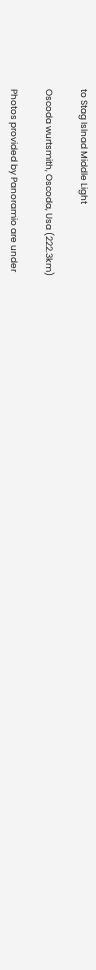to Stag Islnad Middle Light

Oscoda wurtsmith, Oscoda, Usa (222.3km)

Photos provided by Panoramio are under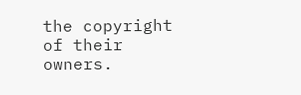the copyright of their owners.